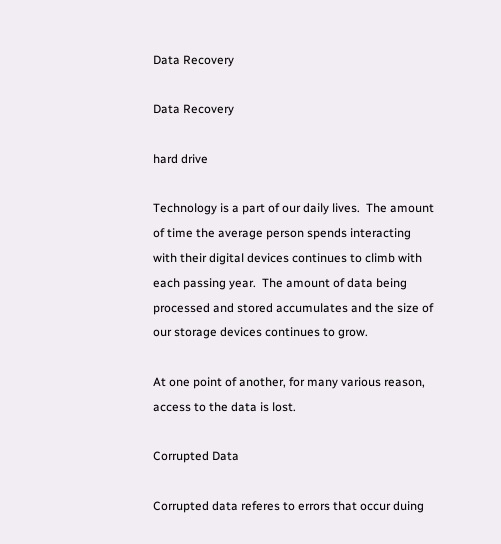Data Recovery

Data Recovery

hard drive

Technology is a part of our daily lives.  The amount of time the average person spends interacting with their digital devices continues to climb with each passing year.  The amount of data being processed and stored accumulates and the size of our storage devices continues to grow.

At one point of another, for many various reason, access to the data is lost.

Corrupted Data

Corrupted data referes to errors that occur duing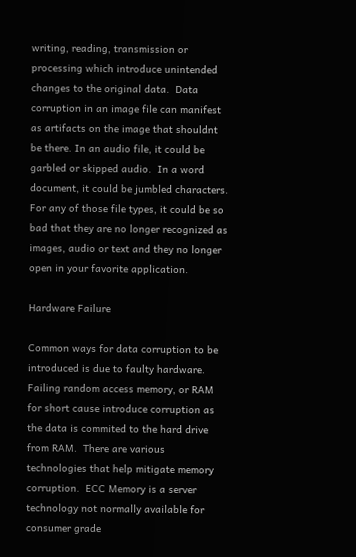writing, reading, transmission or processing which introduce unintended changes to the original data.  Data corruption in an image file can manifest as artifacts on the image that shouldnt be there. In an audio file, it could be garbled or skipped audio.  In a word document, it could be jumbled characters. For any of those file types, it could be so bad that they are no longer recognized as images, audio or text and they no longer open in your favorite application.

Hardware Failure

Common ways for data corruption to be introduced is due to faulty hardware.  Failing random access memory, or RAM for short cause introduce corruption as the data is commited to the hard drive from RAM.  There are various technologies that help mitigate memory corruption.  ECC Memory is a server technology not normally available for consumer grade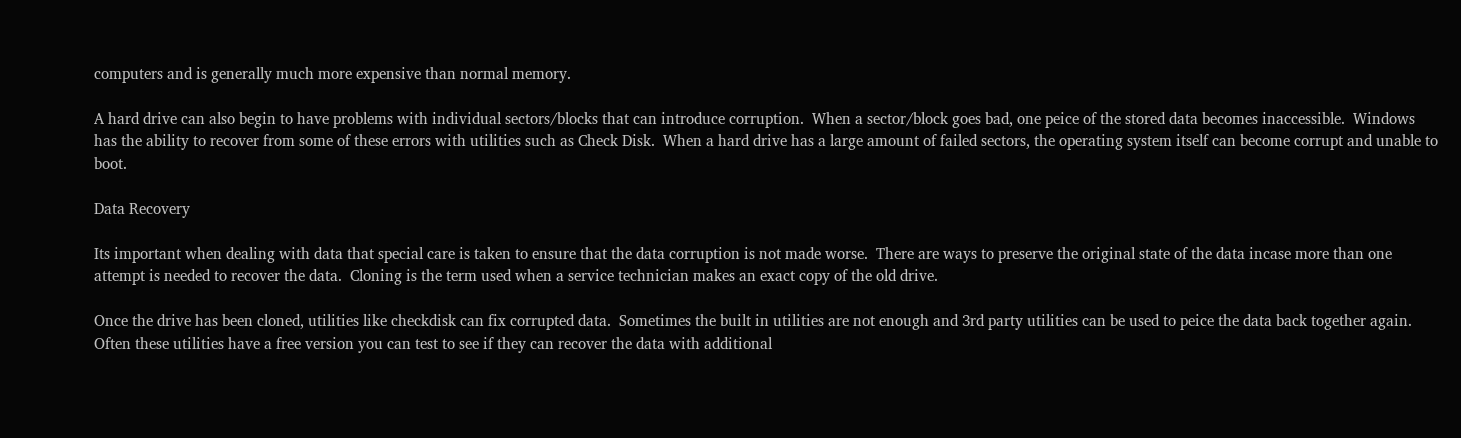computers and is generally much more expensive than normal memory.

A hard drive can also begin to have problems with individual sectors/blocks that can introduce corruption.  When a sector/block goes bad, one peice of the stored data becomes inaccessible.  Windows has the ability to recover from some of these errors with utilities such as Check Disk.  When a hard drive has a large amount of failed sectors, the operating system itself can become corrupt and unable to boot.

Data Recovery

Its important when dealing with data that special care is taken to ensure that the data corruption is not made worse.  There are ways to preserve the original state of the data incase more than one attempt is needed to recover the data.  Cloning is the term used when a service technician makes an exact copy of the old drive.

Once the drive has been cloned, utilities like checkdisk can fix corrupted data.  Sometimes the built in utilities are not enough and 3rd party utilities can be used to peice the data back together again.  Often these utilities have a free version you can test to see if they can recover the data with additional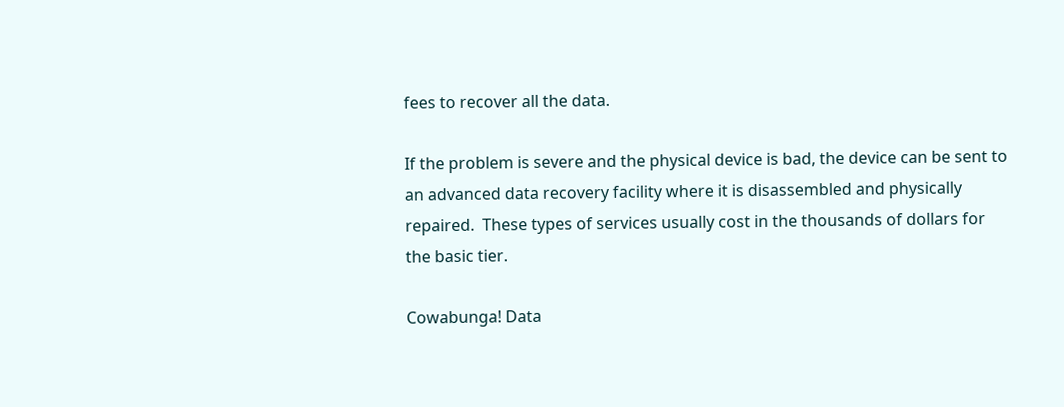fees to recover all the data.

If the problem is severe and the physical device is bad, the device can be sent to an advanced data recovery facility where it is disassembled and physically repaired.  These types of services usually cost in the thousands of dollars for the basic tier.

Cowabunga! Data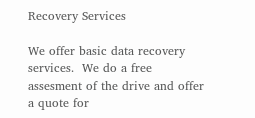Recovery Services

We offer basic data recovery services.  We do a free assesment of the drive and offer a quote for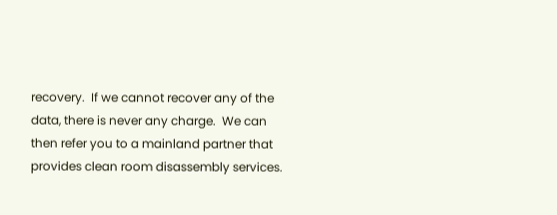recovery.  If we cannot recover any of the data, there is never any charge.  We can then refer you to a mainland partner that provides clean room disassembly services.